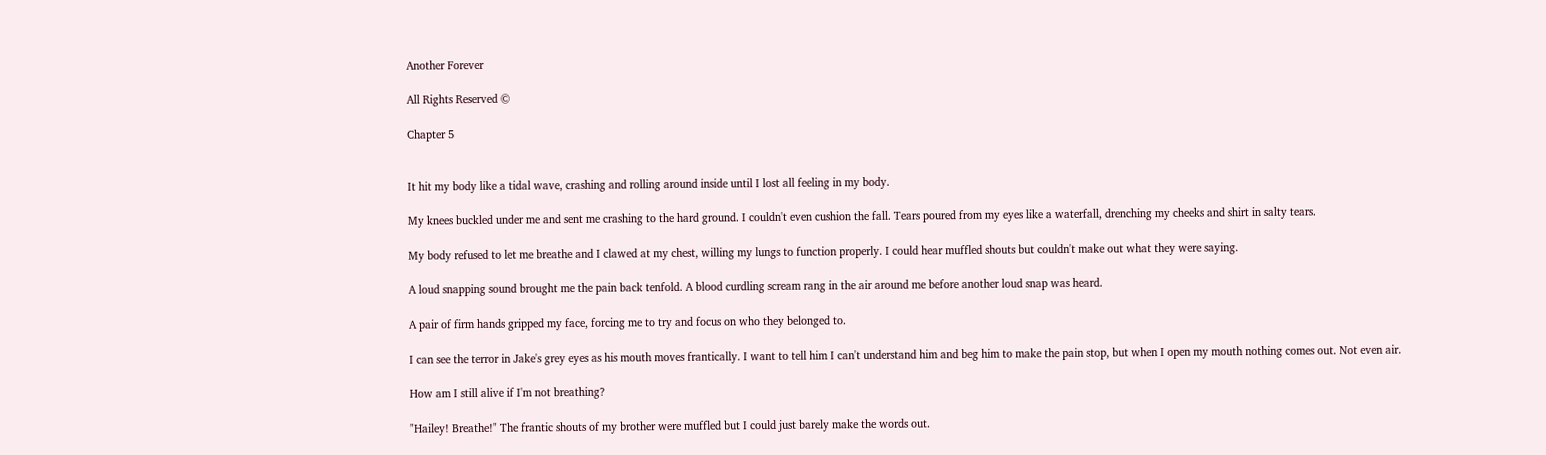Another Forever

All Rights Reserved ©

Chapter 5


It hit my body like a tidal wave, crashing and rolling around inside until I lost all feeling in my body.

My knees buckled under me and sent me crashing to the hard ground. I couldn't even cushion the fall. Tears poured from my eyes like a waterfall, drenching my cheeks and shirt in salty tears.

My body refused to let me breathe and I clawed at my chest, willing my lungs to function properly. I could hear muffled shouts but couldn't make out what they were saying.

A loud snapping sound brought me the pain back tenfold. A blood curdling scream rang in the air around me before another loud snap was heard.

A pair of firm hands gripped my face, forcing me to try and focus on who they belonged to.

I can see the terror in Jake's grey eyes as his mouth moves frantically. I want to tell him I can't understand him and beg him to make the pain stop, but when I open my mouth nothing comes out. Not even air.

How am I still alive if I'm not breathing?

"Hailey! Breathe!" The frantic shouts of my brother were muffled but I could just barely make the words out.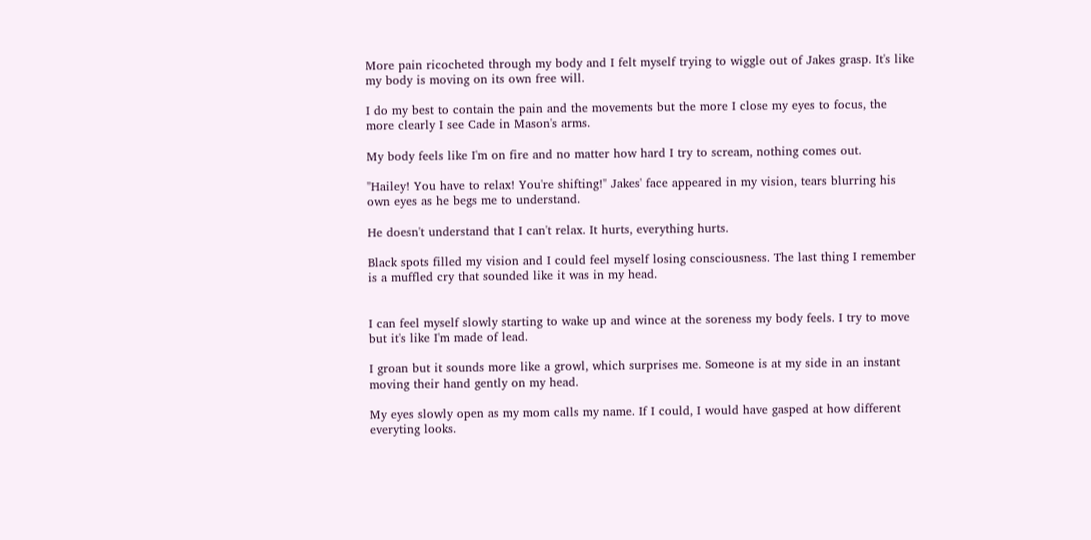More pain ricocheted through my body and I felt myself trying to wiggle out of Jakes grasp. It's like my body is moving on its own free will.

I do my best to contain the pain and the movements but the more I close my eyes to focus, the more clearly I see Cade in Mason's arms.

My body feels like I'm on fire and no matter how hard I try to scream, nothing comes out.

"Hailey! You have to relax! You're shifting!" Jakes' face appeared in my vision, tears blurring his own eyes as he begs me to understand.

He doesn't understand that I can't relax. It hurts, everything hurts.

Black spots filled my vision and I could feel myself losing consciousness. The last thing I remember is a muffled cry that sounded like it was in my head.


I can feel myself slowly starting to wake up and wince at the soreness my body feels. I try to move but it's like I'm made of lead.

I groan but it sounds more like a growl, which surprises me. Someone is at my side in an instant moving their hand gently on my head.

My eyes slowly open as my mom calls my name. If I could, I would have gasped at how different everyting looks.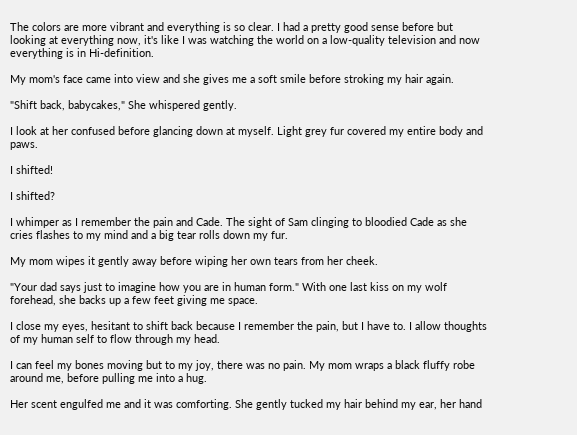The colors are more vibrant and everything is so clear. I had a pretty good sense before but looking at everything now, it's like I was watching the world on a low-quality television and now everything is in Hi-definition.

My mom's face came into view and she gives me a soft smile before stroking my hair again.

"Shift back, babycakes," She whispered gently.

I look at her confused before glancing down at myself. Light grey fur covered my entire body and paws.

I shifted!

I shifted?

I whimper as I remember the pain and Cade. The sight of Sam clinging to bloodied Cade as she cries flashes to my mind and a big tear rolls down my fur.

My mom wipes it gently away before wiping her own tears from her cheek.

"Your dad says just to imagine how you are in human form." With one last kiss on my wolf forehead, she backs up a few feet giving me space.

I close my eyes, hesitant to shift back because I remember the pain, but I have to. I allow thoughts of my human self to flow through my head.

I can feel my bones moving but to my joy, there was no pain. My mom wraps a black fluffy robe around me, before pulling me into a hug.

Her scent engulfed me and it was comforting. She gently tucked my hair behind my ear, her hand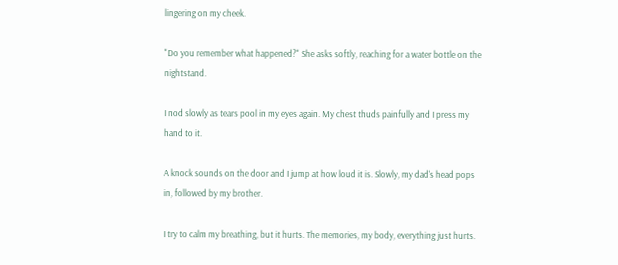lingering on my cheek.

"Do you remember what happened?" She asks softly, reaching for a water bottle on the nightstand.

I nod slowly as tears pool in my eyes again. My chest thuds painfully and I press my hand to it.

A knock sounds on the door and I jump at how loud it is. Slowly, my dad's head pops in, followed by my brother.

I try to calm my breathing, but it hurts. The memories, my body, everything just hurts.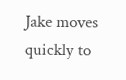Jake moves quickly to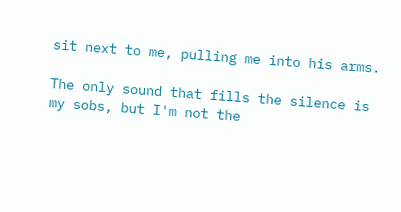sit next to me, pulling me into his arms.

The only sound that fills the silence is my sobs, but I'm not the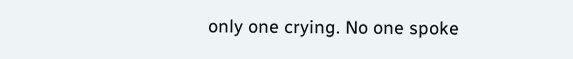only one crying. No one spoke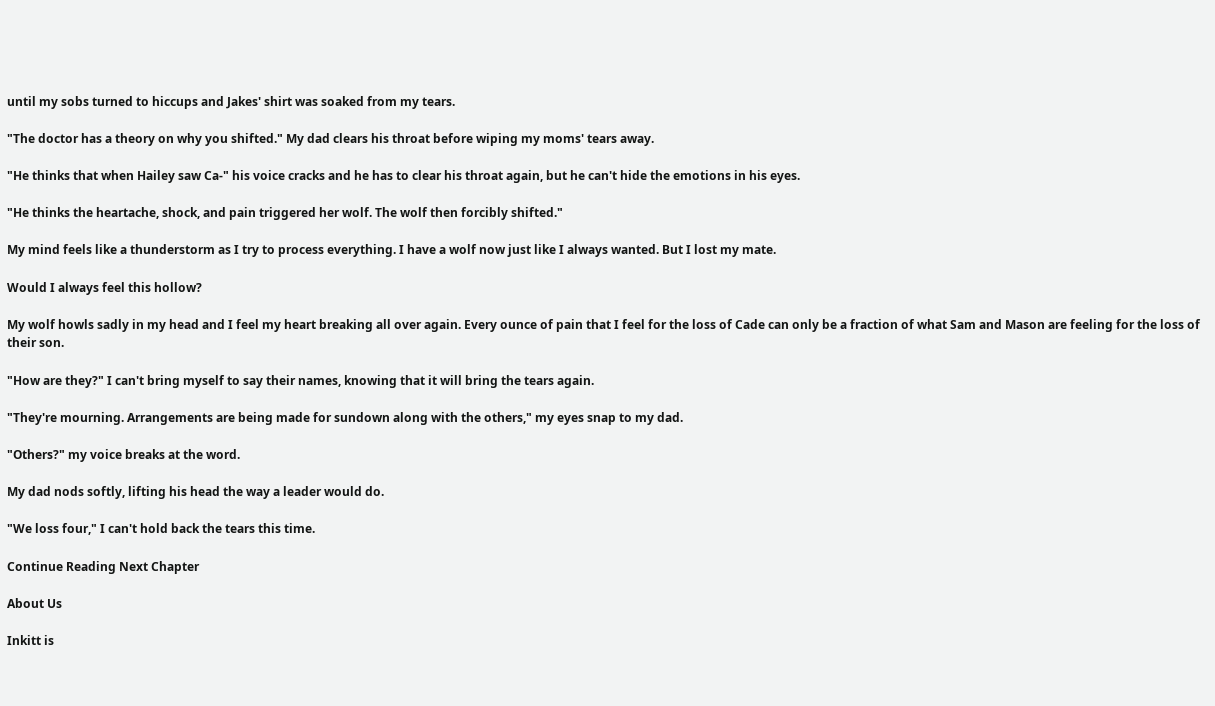until my sobs turned to hiccups and Jakes' shirt was soaked from my tears.

"The doctor has a theory on why you shifted." My dad clears his throat before wiping my moms' tears away.

"He thinks that when Hailey saw Ca-" his voice cracks and he has to clear his throat again, but he can't hide the emotions in his eyes.

"He thinks the heartache, shock, and pain triggered her wolf. The wolf then forcibly shifted."

My mind feels like a thunderstorm as I try to process everything. I have a wolf now just like I always wanted. But I lost my mate.

Would I always feel this hollow?

My wolf howls sadly in my head and I feel my heart breaking all over again. Every ounce of pain that I feel for the loss of Cade can only be a fraction of what Sam and Mason are feeling for the loss of their son.

"How are they?" I can't bring myself to say their names, knowing that it will bring the tears again.

"They're mourning. Arrangements are being made for sundown along with the others," my eyes snap to my dad.

"Others?" my voice breaks at the word.

My dad nods softly, lifting his head the way a leader would do.

"We loss four," I can't hold back the tears this time.

Continue Reading Next Chapter

About Us

Inkitt is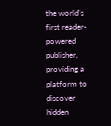the world’s first reader-powered publisher, providing a platform to discover hidden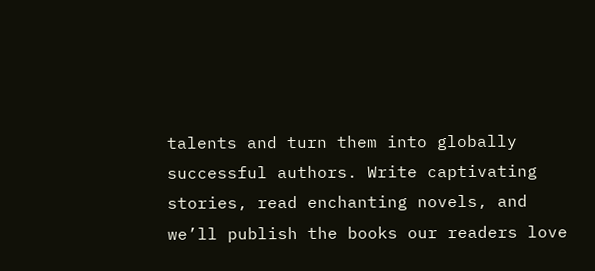talents and turn them into globally successful authors. Write captivating stories, read enchanting novels, and we’ll publish the books our readers love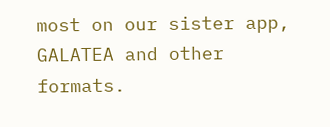most on our sister app, GALATEA and other formats.